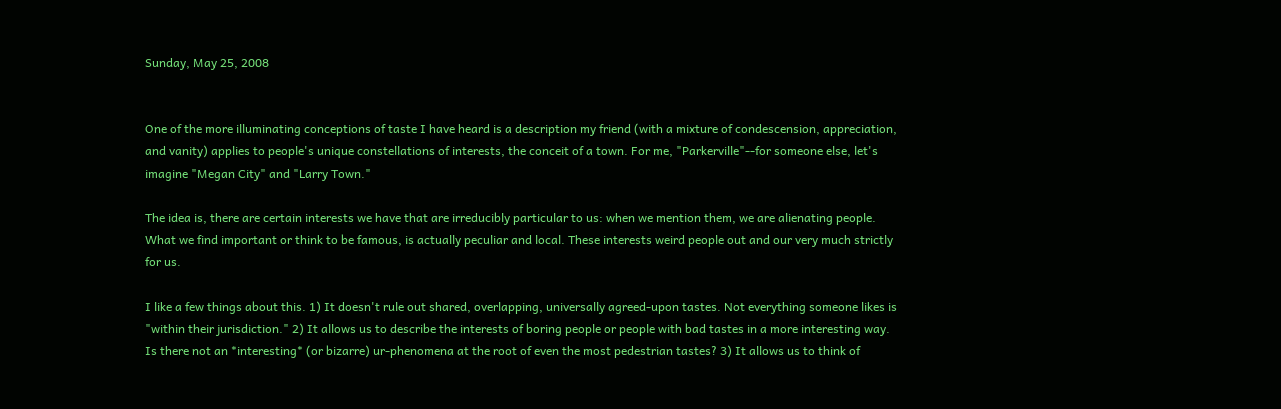Sunday, May 25, 2008


One of the more illuminating conceptions of taste I have heard is a description my friend (with a mixture of condescension, appreciation, and vanity) applies to people's unique constellations of interests, the conceit of a town. For me, "Parkerville"--for someone else, let's imagine "Megan City" and "Larry Town."

The idea is, there are certain interests we have that are irreducibly particular to us: when we mention them, we are alienating people. What we find important or think to be famous, is actually peculiar and local. These interests weird people out and our very much strictly for us.

I like a few things about this. 1) It doesn't rule out shared, overlapping, universally agreed-upon tastes. Not everything someone likes is "within their jurisdiction." 2) It allows us to describe the interests of boring people or people with bad tastes in a more interesting way. Is there not an *interesting* (or bizarre) ur-phenomena at the root of even the most pedestrian tastes? 3) It allows us to think of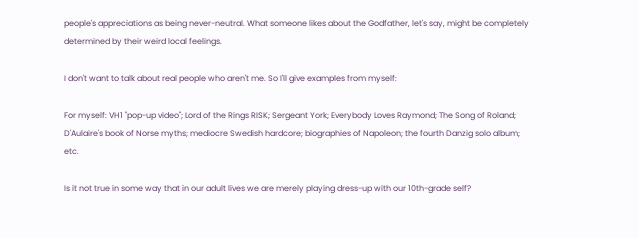people's appreciations as being never-neutral. What someone likes about the Godfather, let's say, might be completely determined by their weird local feelings.

I don't want to talk about real people who aren't me. So I'll give examples from myself:

For myself: VH1 "pop-up video"; Lord of the Rings RISK; Sergeant York; Everybody Loves Raymond; The Song of Roland; D'Aulaire's book of Norse myths; mediocre Swedish hardcore; biographies of Napoleon; the fourth Danzig solo album; etc.

Is it not true in some way that in our adult lives we are merely playing dress-up with our 10th-grade self?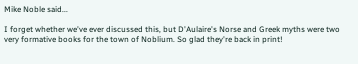Mike Noble said...

I forget whether we've ever discussed this, but D'Aulaire's Norse and Greek myths were two very formative books for the town of Noblium. So glad they're back in print!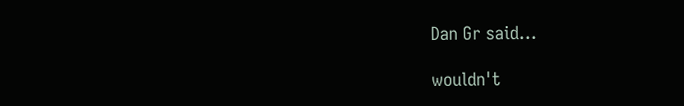Dan Gr said...

wouldn't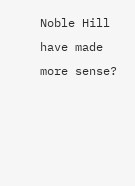Noble Hill have made more sense?